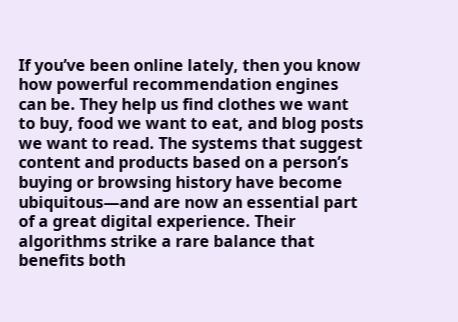If you’ve been online lately, then you know how powerful recommendation engines can be. They help us find clothes we want to buy, food we want to eat, and blog posts we want to read. The systems that suggest content and products based on a person’s buying or browsing history have become ubiquitous—and are now an essential part of a great digital experience. Their algorithms strike a rare balance that benefits both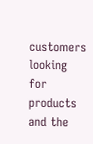customers looking for products and the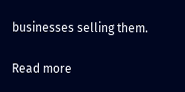businesses selling them.

Read more